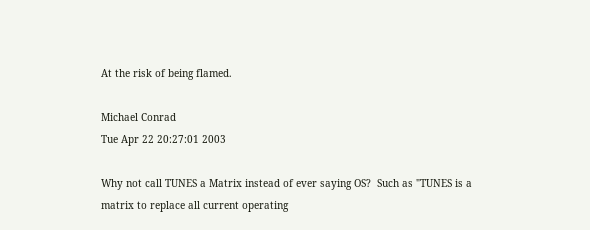At the risk of being flamed.

Michael Conrad
Tue Apr 22 20:27:01 2003

Why not call TUNES a Matrix instead of ever saying OS?  Such as "TUNES is a
matrix to replace all current operating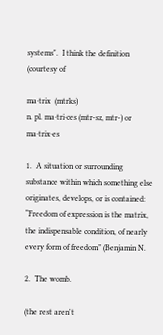systems".  I think the definition
(courtesy of

ma·trix  (mtrks)
n. pl. ma·tri·ces (mtr-sz, mtr-) or ma·trix·es

1.  A situation or surrounding substance within which something else
originates, develops, or is contained: “Freedom of expression is the matrix,
the indispensable condition, of nearly every form of freedom” (Benjamin N.

2.  The womb.

(the rest aren't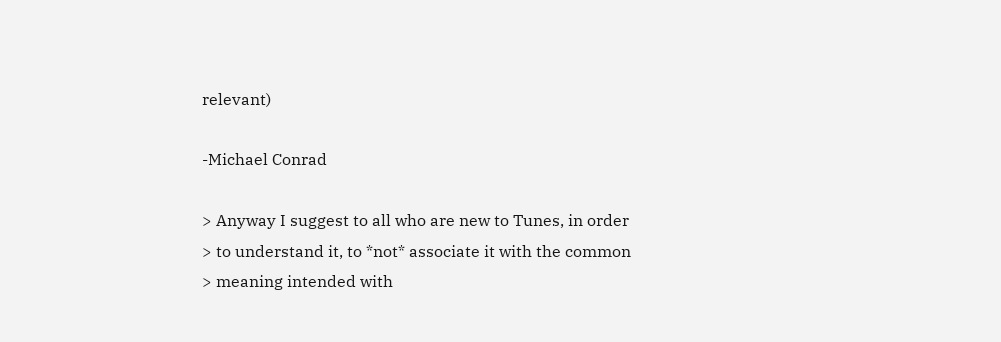relevant)

-Michael Conrad

> Anyway I suggest to all who are new to Tunes, in order
> to understand it, to *not* associate it with the common
> meaning intended with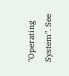"Operating System". See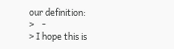our definition:
>    -
> I hope this is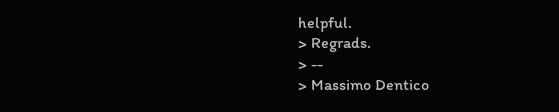helpful.
> Regrads.
> --
> Massimo Dentico